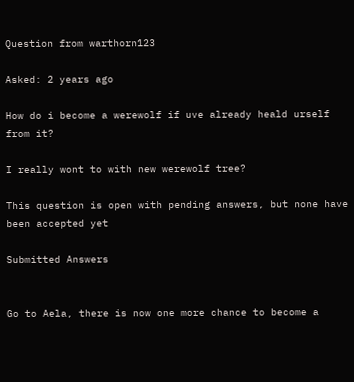Question from warthorn123

Asked: 2 years ago

How do i become a werewolf if uve already heald urself from it?

I really wont to with new werewolf tree?

This question is open with pending answers, but none have been accepted yet

Submitted Answers


Go to Aela, there is now one more chance to become a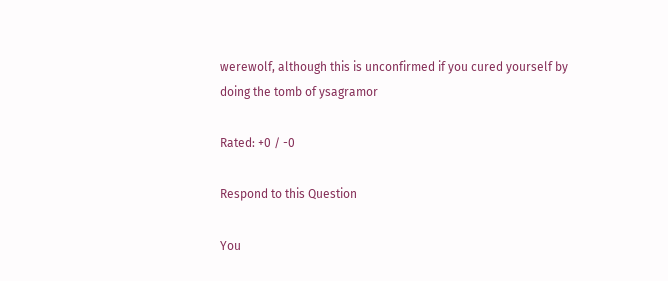werewolf, although this is unconfirmed if you cured yourself by doing the tomb of ysagramor

Rated: +0 / -0

Respond to this Question

You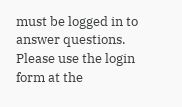must be logged in to answer questions. Please use the login form at the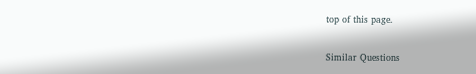top of this page.

Similar Questions